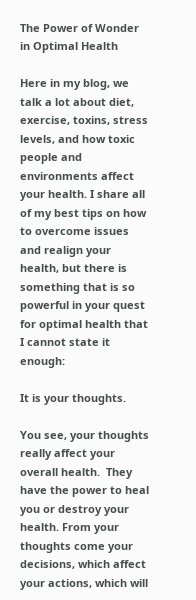The Power of Wonder in Optimal Health

Here in my blog, we talk a lot about diet, exercise, toxins, stress levels, and how toxic people and environments affect your health. I share all of my best tips on how to overcome issues and realign your health, but there is something that is so powerful in your quest for optimal health that I cannot state it enough:

It is your thoughts.

You see, your thoughts really affect your overall health.  They have the power to heal you or destroy your health. From your thoughts come your decisions, which affect your actions, which will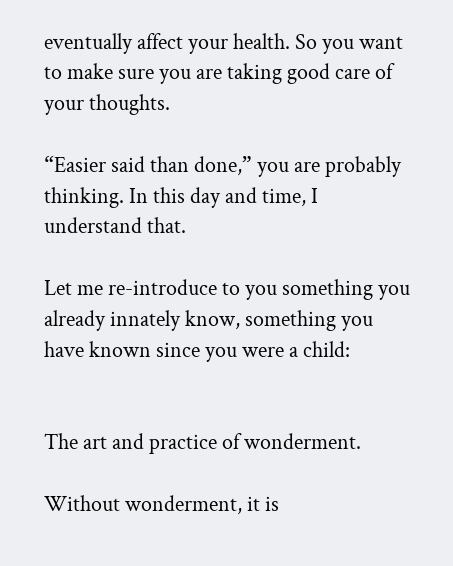eventually affect your health. So you want to make sure you are taking good care of your thoughts.

“Easier said than done,” you are probably thinking. In this day and time, I understand that.

Let me re-introduce to you something you already innately know, something you have known since you were a child:


The art and practice of wonderment.

Without wonderment, it is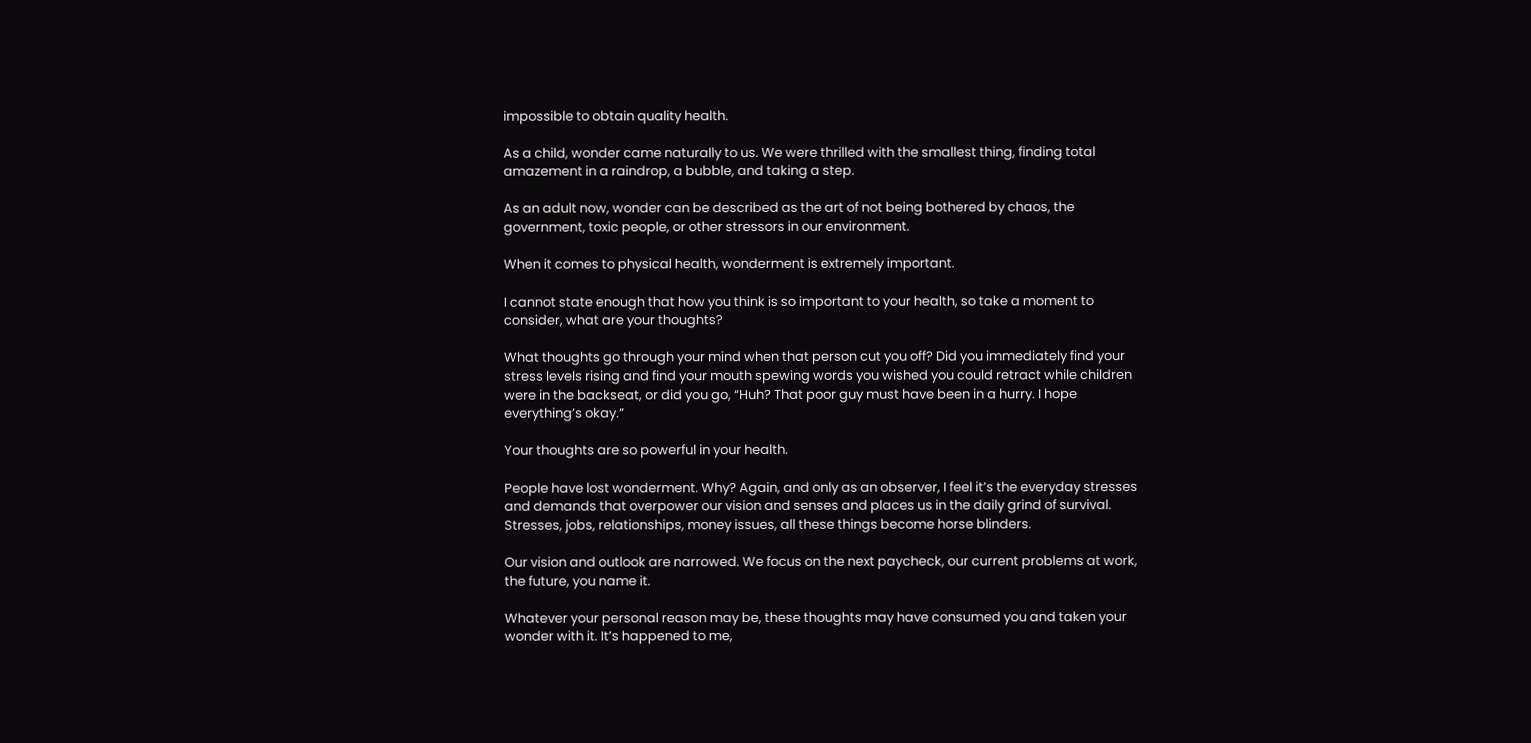impossible to obtain quality health.

As a child, wonder came naturally to us. We were thrilled with the smallest thing, finding total amazement in a raindrop, a bubble, and taking a step.

As an adult now, wonder can be described as the art of not being bothered by chaos, the government, toxic people, or other stressors in our environment.

When it comes to physical health, wonderment is extremely important.

I cannot state enough that how you think is so important to your health, so take a moment to consider, what are your thoughts?

What thoughts go through your mind when that person cut you off? Did you immediately find your stress levels rising and find your mouth spewing words you wished you could retract while children were in the backseat, or did you go, “Huh? That poor guy must have been in a hurry. I hope everything’s okay.”

Your thoughts are so powerful in your health.

People have lost wonderment. Why? Again, and only as an observer, I feel it’s the everyday stresses and demands that overpower our vision and senses and places us in the daily grind of survival. Stresses, jobs, relationships, money issues, all these things become horse blinders.

Our vision and outlook are narrowed. We focus on the next paycheck, our current problems at work, the future, you name it.

Whatever your personal reason may be, these thoughts may have consumed you and taken your wonder with it. It’s happened to me,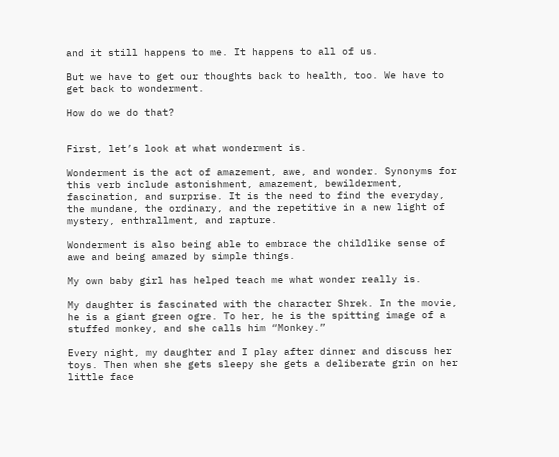and it still happens to me. It happens to all of us.

But we have to get our thoughts back to health, too. We have to get back to wonderment.

How do we do that?


First, let’s look at what wonderment is.

Wonderment is the act of amazement, awe, and wonder. Synonyms for this verb include astonishment, amazement, bewilderment, fascination, and surprise. It is the need to find the everyday, the mundane, the ordinary, and the repetitive in a new light of mystery, enthrallment, and rapture.

Wonderment is also being able to embrace the childlike sense of awe and being amazed by simple things.

My own baby girl has helped teach me what wonder really is.

My daughter is fascinated with the character Shrek. In the movie, he is a giant green ogre. To her, he is the spitting image of a stuffed monkey, and she calls him “Monkey.”

Every night, my daughter and I play after dinner and discuss her toys. Then when she gets sleepy she gets a deliberate grin on her little face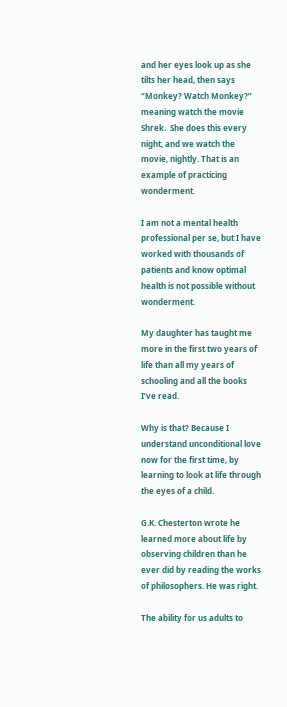and her eyes look up as she tilts her head, then says “Monkey? Watch Monkey?” meaning watch the movie Shrek.  She does this every night, and we watch the movie, nightly. That is an example of practicing wonderment.

I am not a mental health professional per se, but I have worked with thousands of patients and know optimal health is not possible without wonderment.

My daughter has taught me more in the first two years of life than all my years of schooling and all the books I’ve read.

Why is that? Because I understand unconditional love now for the first time, by learning to look at life through the eyes of a child.

G.K. Chesterton wrote he learned more about life by observing children than he ever did by reading the works of philosophers. He was right.

The ability for us adults to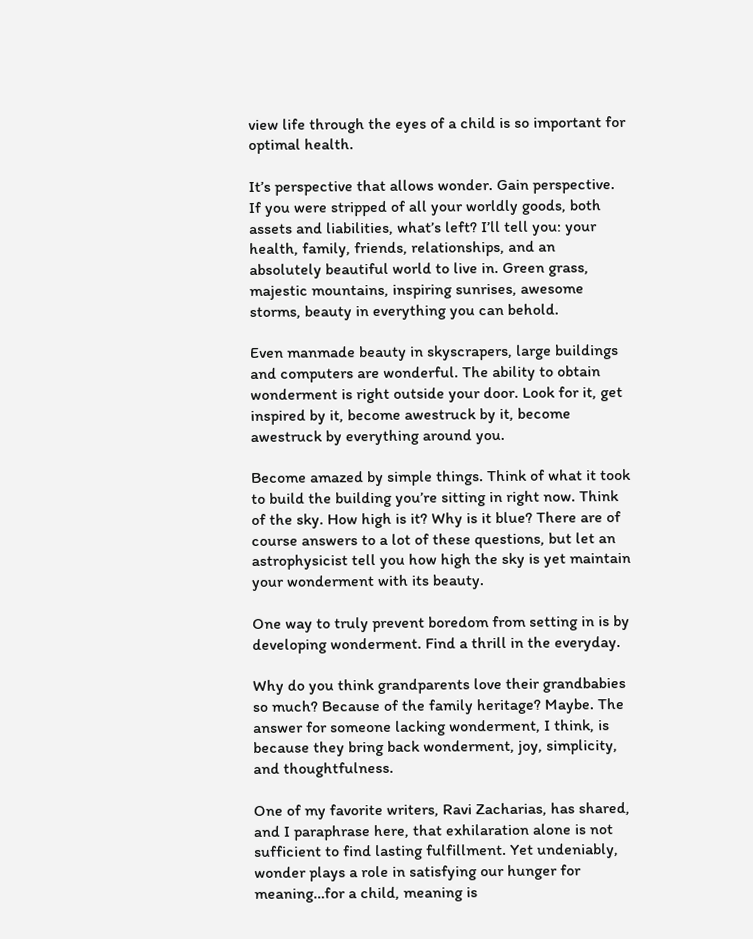view life through the eyes of a child is so important for optimal health.

It’s perspective that allows wonder. Gain perspective. If you were stripped of all your worldly goods, both assets and liabilities, what’s left? I’ll tell you: your health, family, friends, relationships, and an absolutely beautiful world to live in. Green grass, majestic mountains, inspiring sunrises, awesome storms, beauty in everything you can behold.

Even manmade beauty in skyscrapers, large buildings and computers are wonderful. The ability to obtain wonderment is right outside your door. Look for it, get inspired by it, become awestruck by it, become awestruck by everything around you.

Become amazed by simple things. Think of what it took to build the building you’re sitting in right now. Think of the sky. How high is it? Why is it blue? There are of course answers to a lot of these questions, but let an astrophysicist tell you how high the sky is yet maintain your wonderment with its beauty.

One way to truly prevent boredom from setting in is by developing wonderment. Find a thrill in the everyday.

Why do you think grandparents love their grandbabies so much? Because of the family heritage? Maybe. The answer for someone lacking wonderment, I think, is because they bring back wonderment, joy, simplicity, and thoughtfulness.

One of my favorite writers, Ravi Zacharias, has shared, and I paraphrase here, that exhilaration alone is not sufficient to find lasting fulfillment. Yet undeniably, wonder plays a role in satisfying our hunger for meaning…for a child, meaning is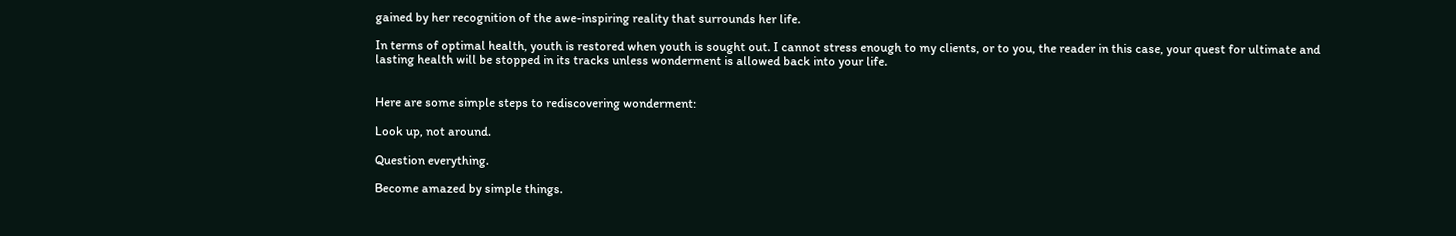gained by her recognition of the awe-inspiring reality that surrounds her life.

In terms of optimal health, youth is restored when youth is sought out. I cannot stress enough to my clients, or to you, the reader in this case, your quest for ultimate and lasting health will be stopped in its tracks unless wonderment is allowed back into your life.


Here are some simple steps to rediscovering wonderment:

Look up, not around.

Question everything.

Become amazed by simple things.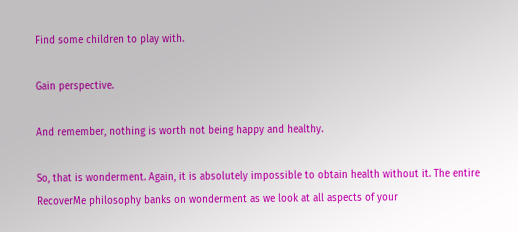Find some children to play with.

Gain perspective.

And remember, nothing is worth not being happy and healthy.

So, that is wonderment. Again, it is absolutely impossible to obtain health without it. The entire RecoverMe philosophy banks on wonderment as we look at all aspects of your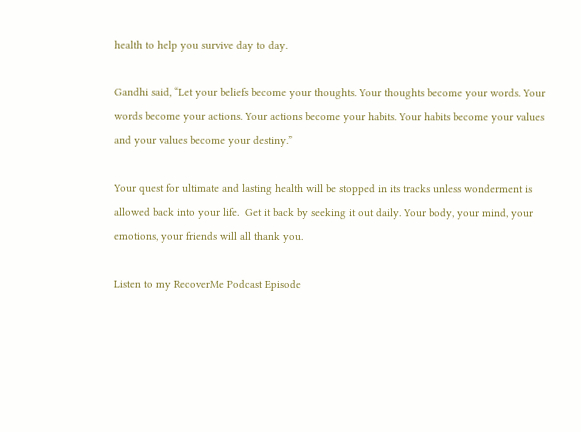health to help you survive day to day.

Gandhi said, “Let your beliefs become your thoughts. Your thoughts become your words. Your words become your actions. Your actions become your habits. Your habits become your values and your values become your destiny.”

Your quest for ultimate and lasting health will be stopped in its tracks unless wonderment is allowed back into your life.  Get it back by seeking it out daily. Your body, your mind, your emotions, your friends will all thank you.

Listen to my RecoverMe Podcast Episode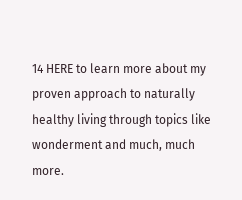14 HERE to learn more about my proven approach to naturally healthy living through topics like wonderment and much, much more.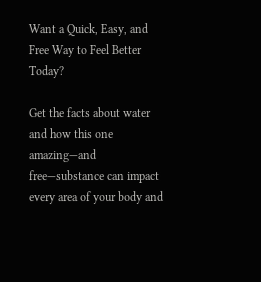Want a Quick, Easy, and Free Way to Feel Better Today?

Get the facts about water and how this one amazing—and free—substance can impact every area of your body and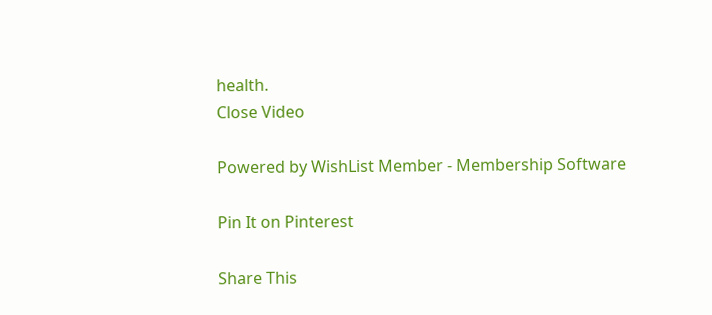health.
Close Video

Powered by WishList Member - Membership Software

Pin It on Pinterest

Share This